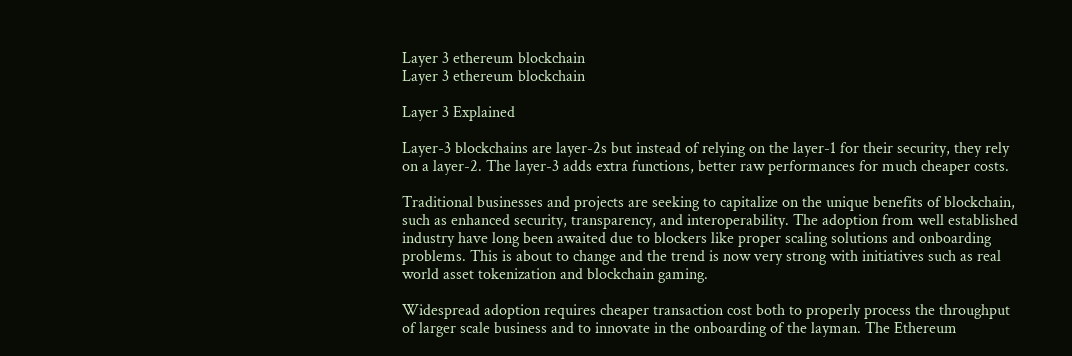Layer 3 ethereum blockchain
Layer 3 ethereum blockchain

Layer 3 Explained

Layer-3 blockchains are layer-2s but instead of relying on the layer-1 for their security, they rely on a layer-2. The layer-3 adds extra functions, better raw performances for much cheaper costs.

Traditional businesses and projects are seeking to capitalize on the unique benefits of blockchain, such as enhanced security, transparency, and interoperability. The adoption from well established industry have long been awaited due to blockers like proper scaling solutions and onboarding problems. This is about to change and the trend is now very strong with initiatives such as real world asset tokenization and blockchain gaming.

Widespread adoption requires cheaper transaction cost both to properly process the throughput of larger scale business and to innovate in the onboarding of the layman. The Ethereum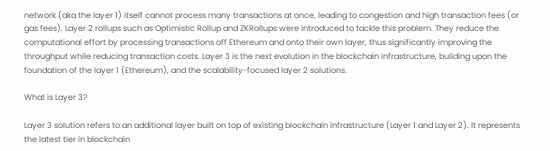network (aka the layer 1) itself cannot process many transactions at once, leading to congestion and high transaction fees (or gas fees). Layer 2 rollups such as Optimistic Rollup and ZKRollups were introduced to tackle this problem. They reduce the computational effort by processing transactions off Ethereum and onto their own layer, thus significantly improving the throughput while reducing transaction costs. Layer 3 is the next evolution in the blockchain infrastructure, building upon the foundation of the layer 1 (Ethereum), and the scalability-focused layer 2 solutions.

What is Layer 3?

Layer 3 solution refers to an additional layer built on top of existing blockchain infrastructure (Layer 1 and Layer 2). It represents the latest tier in blockchain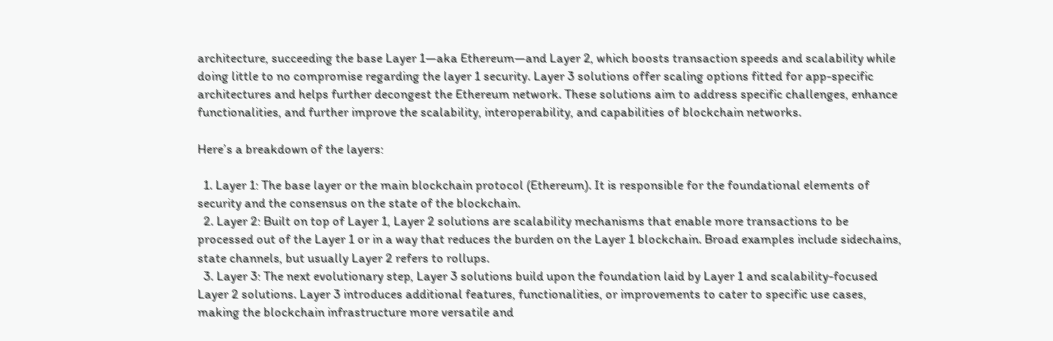architecture, succeeding the base Layer 1—aka Ethereum—and Layer 2, which boosts transaction speeds and scalability while doing little to no compromise regarding the layer 1 security. Layer 3 solutions offer scaling options fitted for app-specific architectures and helps further decongest the Ethereum network. These solutions aim to address specific challenges, enhance functionalities, and further improve the scalability, interoperability, and capabilities of blockchain networks.

Here’s a breakdown of the layers:

  1. Layer 1: The base layer or the main blockchain protocol (Ethereum). It is responsible for the foundational elements of security and the consensus on the state of the blockchain.
  2. Layer 2: Built on top of Layer 1, Layer 2 solutions are scalability mechanisms that enable more transactions to be processed out of the Layer 1 or in a way that reduces the burden on the Layer 1 blockchain. Broad examples include sidechains, state channels, but usually Layer 2 refers to rollups.
  3. Layer 3: The next evolutionary step, Layer 3 solutions build upon the foundation laid by Layer 1 and scalability-focused Layer 2 solutions. Layer 3 introduces additional features, functionalities, or improvements to cater to specific use cases, making the blockchain infrastructure more versatile and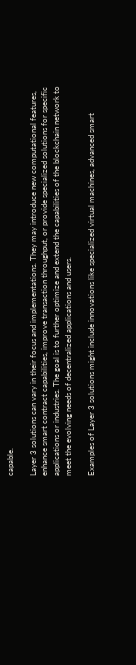capable.

Layer 3 solutions can vary in their focus and implementations. They may introduce new computational features, enhance smart contract capabilities, improve transaction throughput, or provide specialized solutions for specific applications or industries. The goal is to further optimize and extend the capabilities of the blockchain network to meet the evolving needs of decentralized applications and users.

Examples of Layer 3 solutions might include innovations like specialized virtual machines, advanced smart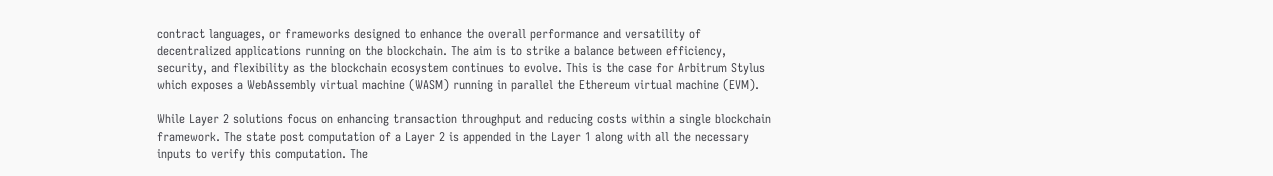contract languages, or frameworks designed to enhance the overall performance and versatility of decentralized applications running on the blockchain. The aim is to strike a balance between efficiency, security, and flexibility as the blockchain ecosystem continues to evolve. This is the case for Arbitrum Stylus which exposes a WebAssembly virtual machine (WASM) running in parallel the Ethereum virtual machine (EVM).

While Layer 2 solutions focus on enhancing transaction throughput and reducing costs within a single blockchain framework. The state post computation of a Layer 2 is appended in the Layer 1 along with all the necessary inputs to verify this computation. The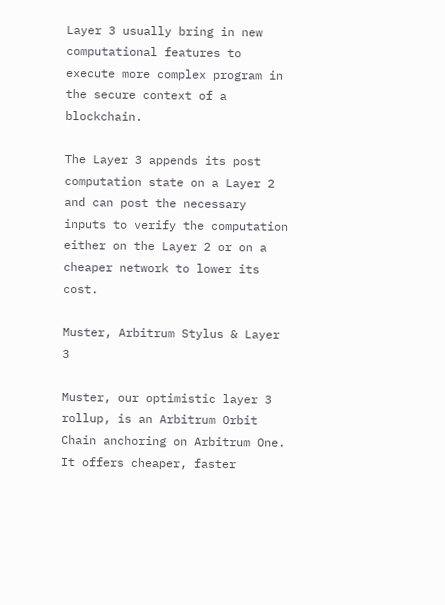Layer 3 usually bring in new computational features to execute more complex program in the secure context of a blockchain.

The Layer 3 appends its post computation state on a Layer 2 and can post the necessary inputs to verify the computation either on the Layer 2 or on a cheaper network to lower its cost.

Muster, Arbitrum Stylus & Layer 3

Muster, our optimistic layer 3 rollup, is an Arbitrum Orbit Chain anchoring on Arbitrum One. It offers cheaper, faster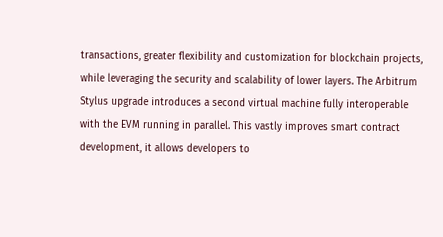transactions, greater flexibility and customization for blockchain projects, while leveraging the security and scalability of lower layers. The Arbitrum Stylus upgrade introduces a second virtual machine fully interoperable with the EVM running in parallel. This vastly improves smart contract development, it allows developers to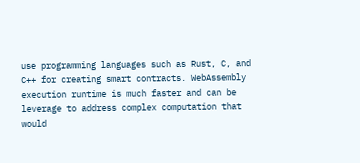use programming languages such as Rust, C, and C++ for creating smart contracts. WebAssembly execution runtime is much faster and can be leverage to address complex computation that would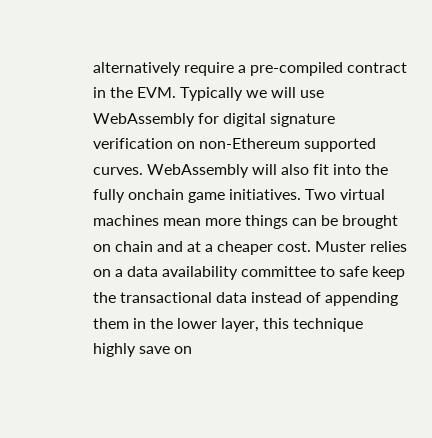alternatively require a pre-compiled contract in the EVM. Typically we will use WebAssembly for digital signature verification on non-Ethereum supported curves. WebAssembly will also fit into the fully onchain game initiatives. Two virtual machines mean more things can be brought on chain and at a cheaper cost. Muster relies on a data availability committee to safe keep the transactional data instead of appending them in the lower layer, this technique highly save on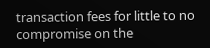transaction fees for little to no compromise on the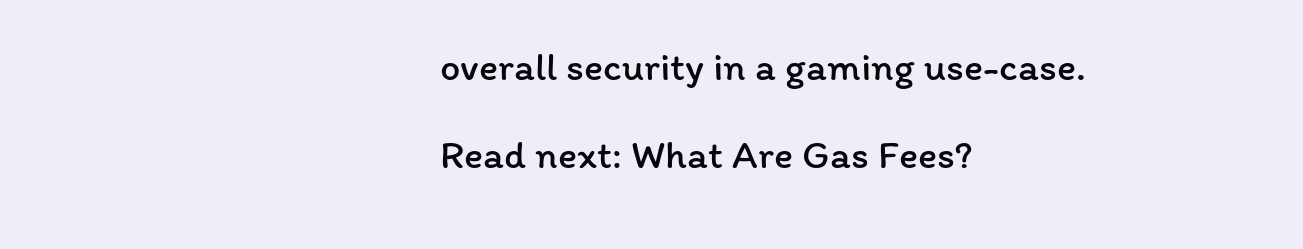overall security in a gaming use-case.

Read next: What Are Gas Fees?